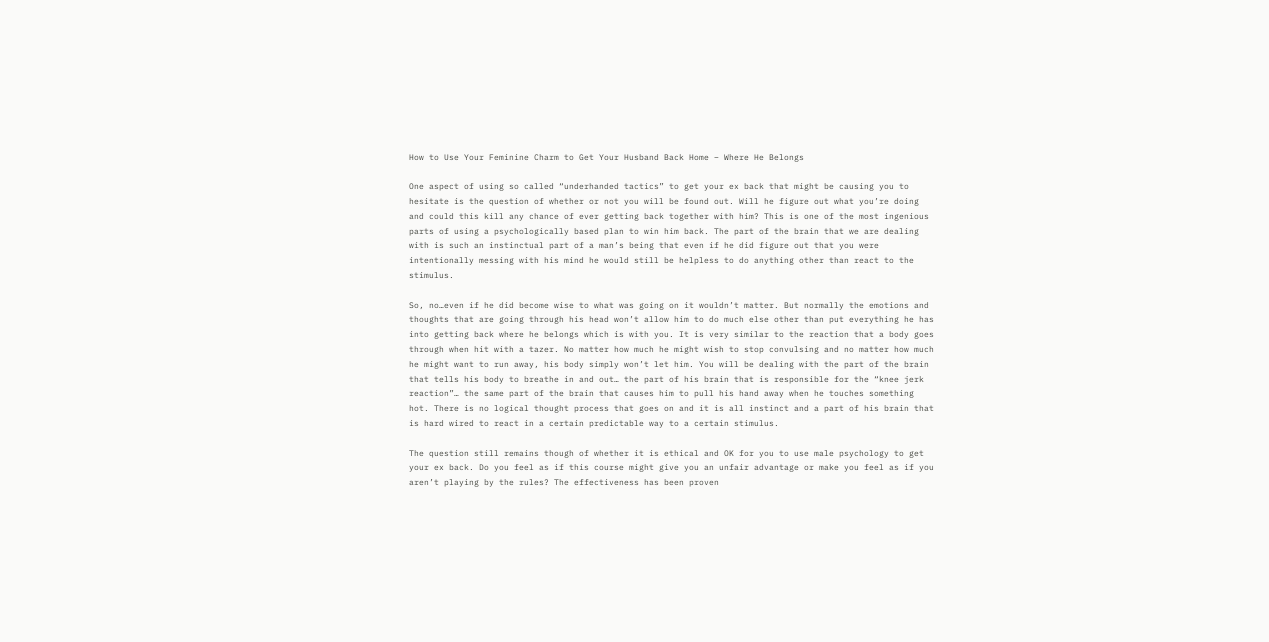How to Use Your Feminine Charm to Get Your Husband Back Home – Where He Belongs

One aspect of using so called “underhanded tactics” to get your ex back that might be causing you to hesitate is the question of whether or not you will be found out. Will he figure out what you’re doing and could this kill any chance of ever getting back together with him? This is one of the most ingenious parts of using a psychologically based plan to win him back. The part of the brain that we are dealing with is such an instinctual part of a man’s being that even if he did figure out that you were intentionally messing with his mind he would still be helpless to do anything other than react to the stimulus.

So, no…even if he did become wise to what was going on it wouldn’t matter. But normally the emotions and thoughts that are going through his head won’t allow him to do much else other than put everything he has into getting back where he belongs which is with you. It is very similar to the reaction that a body goes through when hit with a tazer. No matter how much he might wish to stop convulsing and no matter how much he might want to run away, his body simply won’t let him. You will be dealing with the part of the brain that tells his body to breathe in and out… the part of his brain that is responsible for the “knee jerk reaction”… the same part of the brain that causes him to pull his hand away when he touches something hot. There is no logical thought process that goes on and it is all instinct and a part of his brain that is hard wired to react in a certain predictable way to a certain stimulus.

The question still remains though of whether it is ethical and OK for you to use male psychology to get your ex back. Do you feel as if this course might give you an unfair advantage or make you feel as if you aren’t playing by the rules? The effectiveness has been proven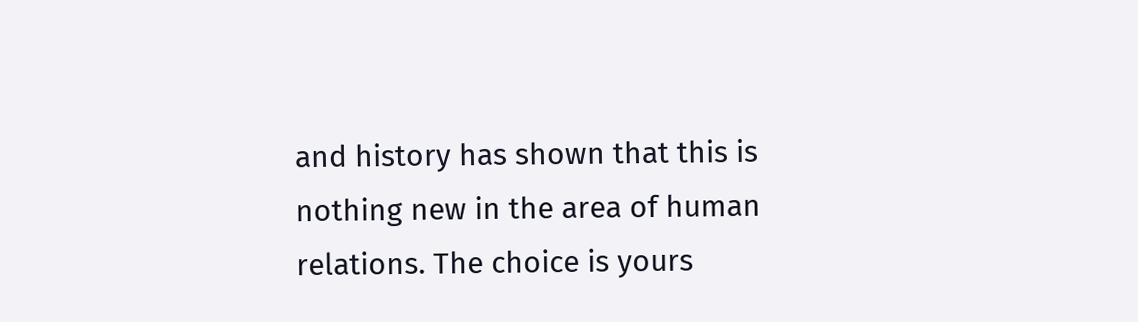and history has shown that this is nothing new in the area of human relations. The choice is yours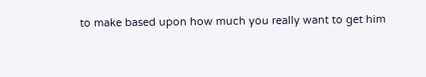to make based upon how much you really want to get him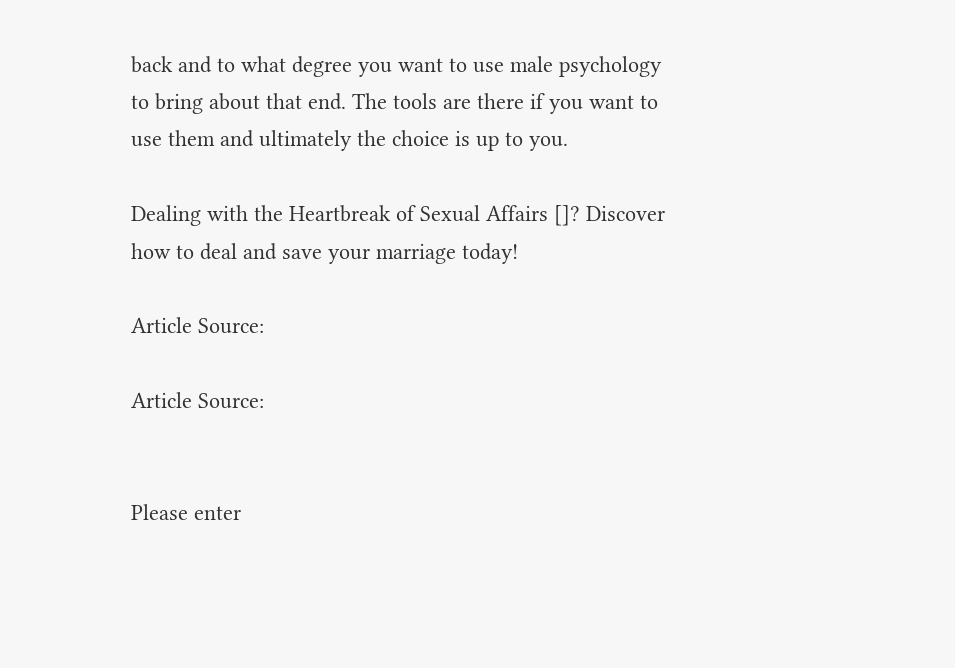back and to what degree you want to use male psychology to bring about that end. The tools are there if you want to use them and ultimately the choice is up to you.

Dealing with the Heartbreak of Sexual Affairs []? Discover how to deal and save your marriage today!

Article Source:

Article Source:


Please enter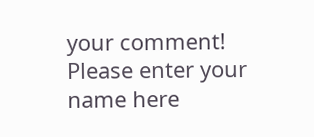your comment!
Please enter your name here